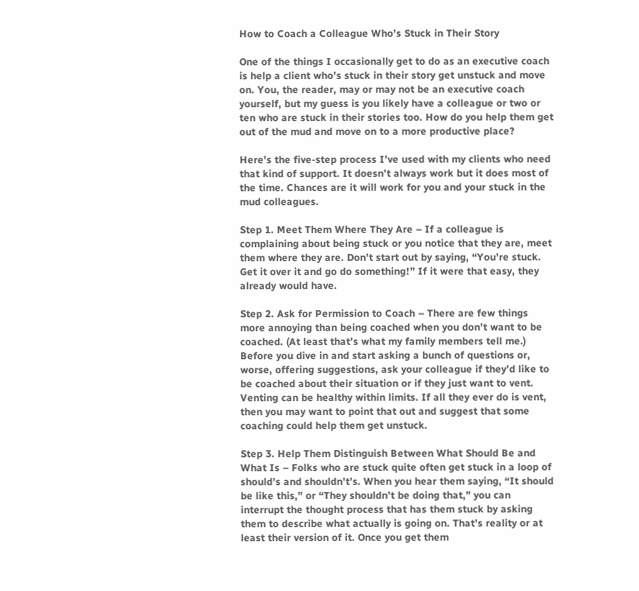How to Coach a Colleague Who’s Stuck in Their Story

One of the things I occasionally get to do as an executive coach is help a client who’s stuck in their story get unstuck and move on. You, the reader, may or may not be an executive coach yourself, but my guess is you likely have a colleague or two or ten who are stuck in their stories too. How do you help them get out of the mud and move on to a more productive place?

Here’s the five-step process I’ve used with my clients who need that kind of support. It doesn’t always work but it does most of the time. Chances are it will work for you and your stuck in the mud colleagues.

Step 1. Meet Them Where They Are – If a colleague is complaining about being stuck or you notice that they are, meet them where they are. Don’t start out by saying, “You’re stuck. Get it over it and go do something!” If it were that easy, they already would have.

Step 2. Ask for Permission to Coach – There are few things more annoying than being coached when you don’t want to be coached. (At least that’s what my family members tell me.) Before you dive in and start asking a bunch of questions or, worse, offering suggestions, ask your colleague if they’d like to be coached about their situation or if they just want to vent. Venting can be healthy within limits. If all they ever do is vent, then you may want to point that out and suggest that some coaching could help them get unstuck.

Step 3. Help Them Distinguish Between What Should Be and What Is – Folks who are stuck quite often get stuck in a loop of should’s and shouldn’t’s. When you hear them saying, “It should be like this,” or “They shouldn’t be doing that,” you can interrupt the thought process that has them stuck by asking them to describe what actually is going on. That’s reality or at least their version of it. Once you get them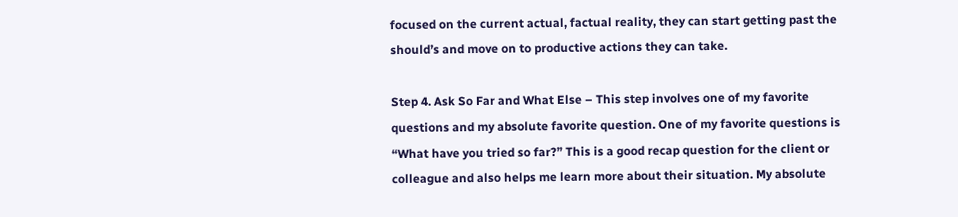focused on the current actual, factual reality, they can start getting past the should’s and move on to productive actions they can take.

Step 4. Ask So Far and What Else – This step involves one of my favorite questions and my absolute favorite question. One of my favorite questions is “What have you tried so far?” This is a good recap question for the client or colleague and also helps me learn more about their situation. My absolute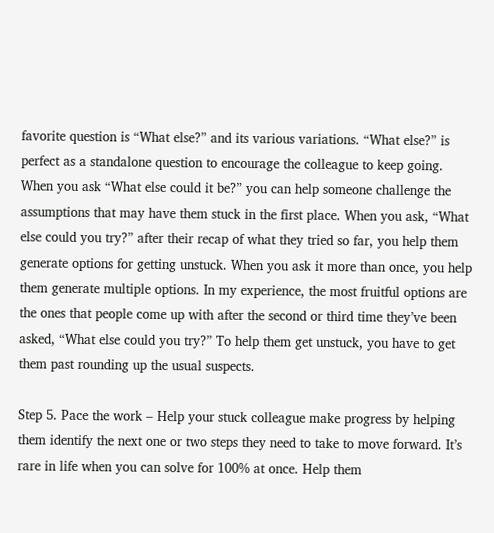favorite question is “What else?” and its various variations. “What else?” is perfect as a standalone question to encourage the colleague to keep going. When you ask “What else could it be?” you can help someone challenge the assumptions that may have them stuck in the first place. When you ask, “What else could you try?” after their recap of what they tried so far, you help them generate options for getting unstuck. When you ask it more than once, you help them generate multiple options. In my experience, the most fruitful options are the ones that people come up with after the second or third time they’ve been asked, “What else could you try?” To help them get unstuck, you have to get them past rounding up the usual suspects.

Step 5. Pace the work – Help your stuck colleague make progress by helping them identify the next one or two steps they need to take to move forward. It’s rare in life when you can solve for 100% at once. Help them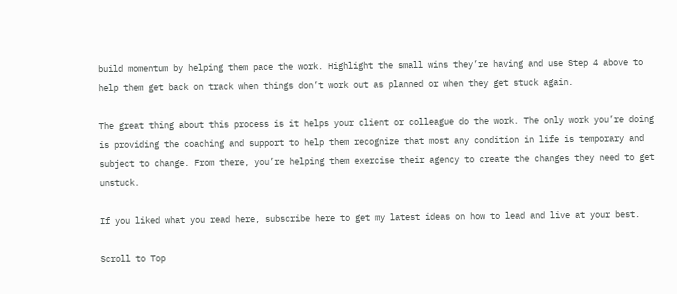build momentum by helping them pace the work. Highlight the small wins they’re having and use Step 4 above to help them get back on track when things don’t work out as planned or when they get stuck again.

The great thing about this process is it helps your client or colleague do the work. The only work you’re doing is providing the coaching and support to help them recognize that most any condition in life is temporary and subject to change. From there, you’re helping them exercise their agency to create the changes they need to get unstuck.

If you liked what you read here, subscribe here to get my latest ideas on how to lead and live at your best.

Scroll to Top